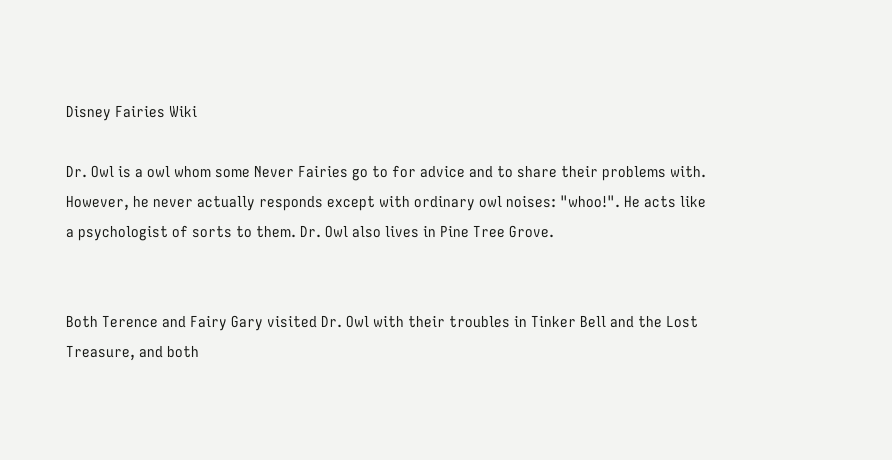Disney Fairies Wiki

Dr. Owl is a owl whom some Never Fairies go to for advice and to share their problems with. However, he never actually responds except with ordinary owl noises: "whoo!". He acts like a psychologist of sorts to them. Dr. Owl also lives in Pine Tree Grove.


Both Terence and Fairy Gary visited Dr. Owl with their troubles in Tinker Bell and the Lost Treasure, and both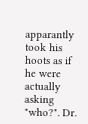apparantly took his hoots as if he were actually asking "who?". Dr.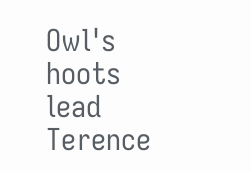Owl's hoots lead Terence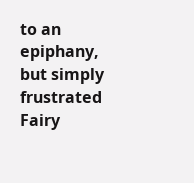to an epiphany, but simply frustrated Fairy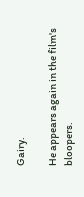Gairy.

He appears again in the film's bloopers.